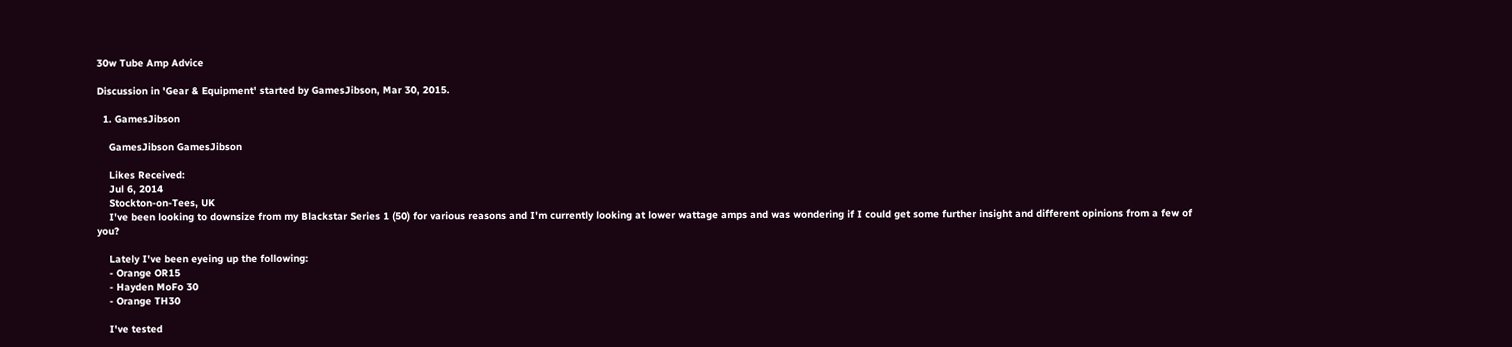30w Tube Amp Advice

Discussion in 'Gear & Equipment' started by GamesJibson, Mar 30, 2015.

  1. GamesJibson

    GamesJibson GamesJibson

    Likes Received:
    Jul 6, 2014
    Stockton-on-Tees, UK
    I've been looking to downsize from my Blackstar Series 1 (50) for various reasons and I'm currently looking at lower wattage amps and was wondering if I could get some further insight and different opinions from a few of you?

    Lately I've been eyeing up the following:
    - Orange OR15
    - Hayden MoFo 30
    - Orange TH30

    I've tested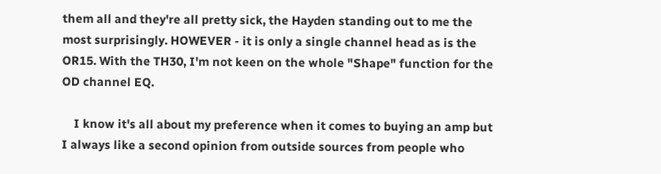them all and they're all pretty sick, the Hayden standing out to me the most surprisingly. HOWEVER - it is only a single channel head as is the OR15. With the TH30, I'm not keen on the whole "Shape" function for the OD channel EQ.

    I know it's all about my preference when it comes to buying an amp but I always like a second opinion from outside sources from people who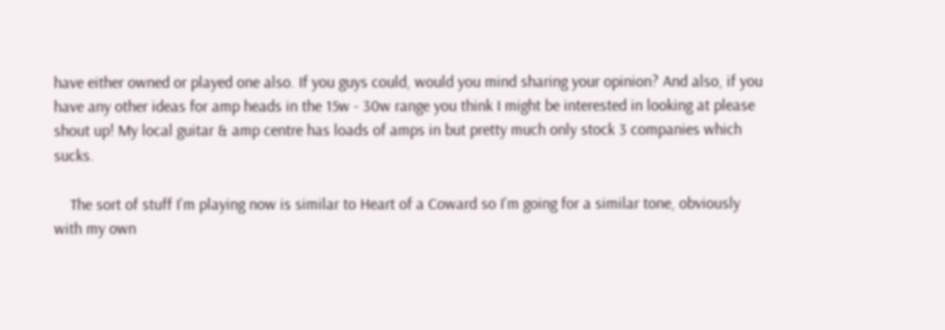have either owned or played one also. If you guys could, would you mind sharing your opinion? And also, if you have any other ideas for amp heads in the 15w - 30w range you think I might be interested in looking at please shout up! My local guitar & amp centre has loads of amps in but pretty much only stock 3 companies which sucks.

    The sort of stuff I'm playing now is similar to Heart of a Coward so I'm going for a similar tone, obviously with my own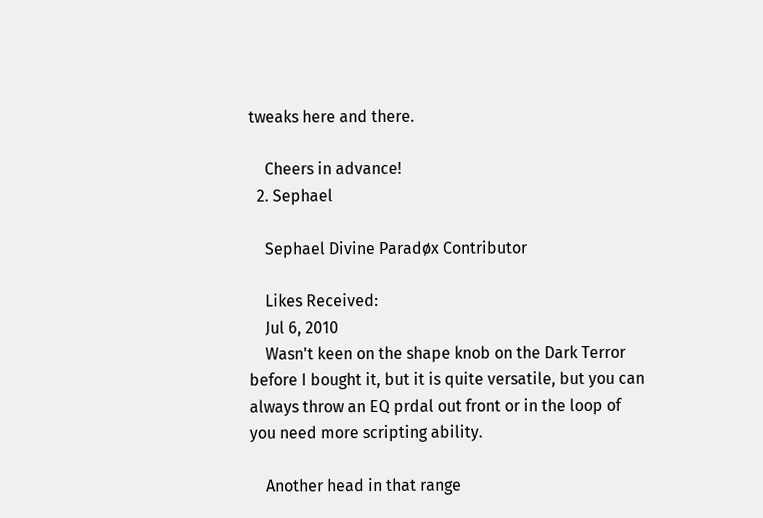tweaks here and there.

    Cheers in advance!
  2. Sephael

    Sephael Divine Paradøx Contributor

    Likes Received:
    Jul 6, 2010
    Wasn't keen on the shape knob on the Dark Terror before I bought it, but it is quite versatile, but you can always throw an EQ prdal out front or in the loop of you need more scripting ability.

    Another head in that range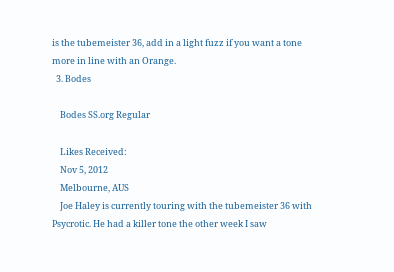is the tubemeister 36, add in a light fuzz if you want a tone more in line with an Orange.
  3. Bodes

    Bodes SS.org Regular

    Likes Received:
    Nov 5, 2012
    Melbourne, AUS
    Joe Haley is currently touring with the tubemeister 36 with Psycrotic. He had a killer tone the other week I saw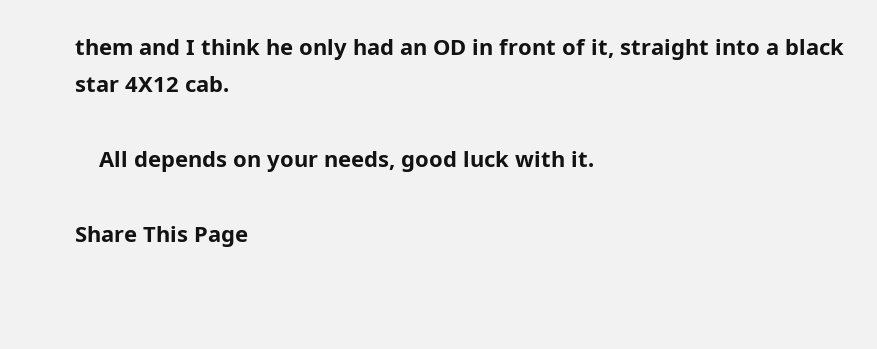them and I think he only had an OD in front of it, straight into a black star 4X12 cab.

    All depends on your needs, good luck with it.

Share This Page